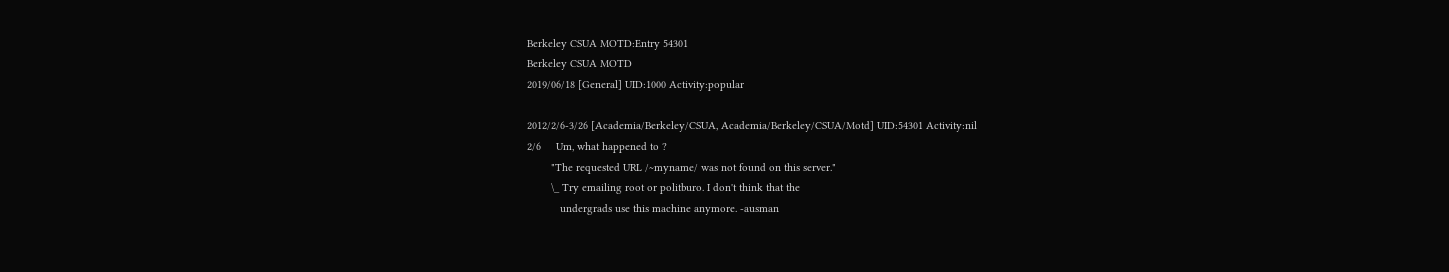Berkeley CSUA MOTD:Entry 54301
Berkeley CSUA MOTD
2019/06/18 [General] UID:1000 Activity:popular

2012/2/6-3/26 [Academia/Berkeley/CSUA, Academia/Berkeley/CSUA/Motd] UID:54301 Activity:nil
2/6     Um, what happened to ?
        "The requested URL /~myname/ was not found on this server."
        \_ Try emailing root or politburo. I don't think that the
           undergrads use this machine anymore. -ausman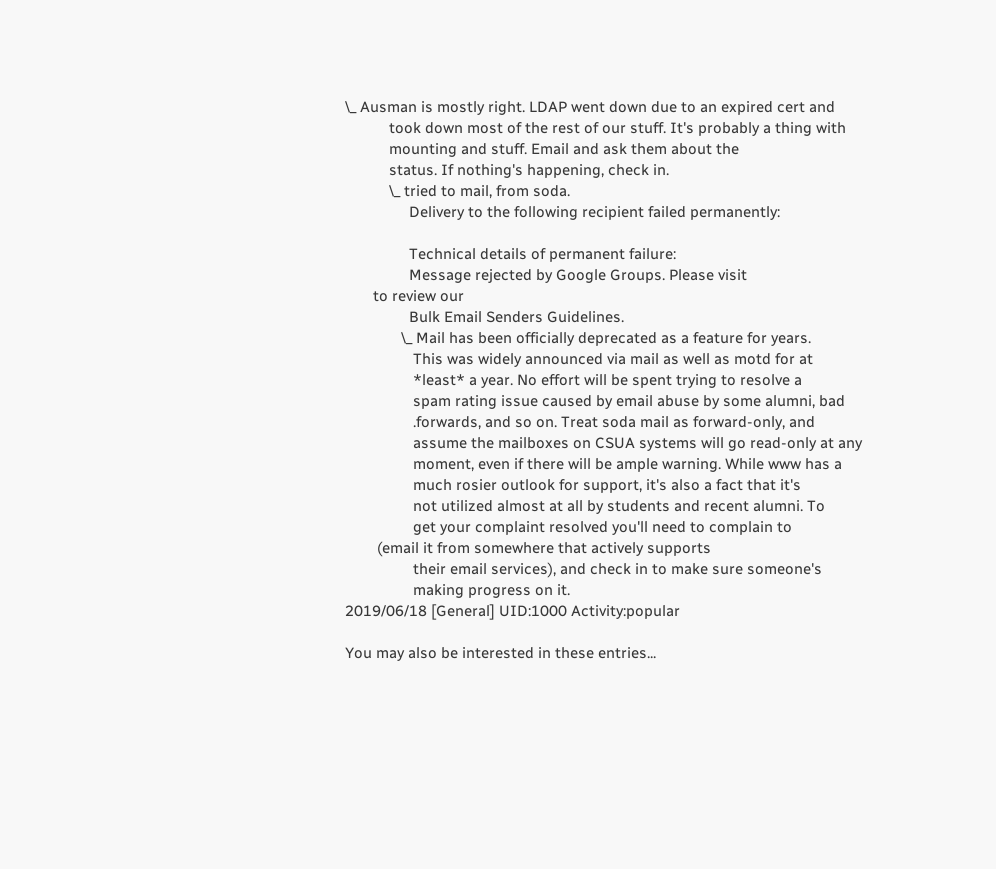\_ Ausman is mostly right. LDAP went down due to an expired cert and
           took down most of the rest of our stuff. It's probably a thing with
           mounting and stuff. Email and ask them about the
           status. If nothing's happening, check in.
           \_ tried to mail, from soda.
                Delivery to the following recipient failed permanently:

                Technical details of permanent failure:
                Message rejected by Google Groups. Please visit
       to review our
                Bulk Email Senders Guidelines.
              \_ Mail has been officially deprecated as a feature for years.
                 This was widely announced via mail as well as motd for at
                 *least* a year. No effort will be spent trying to resolve a
                 spam rating issue caused by email abuse by some alumni, bad
                 .forwards, and so on. Treat soda mail as forward-only, and
                 assume the mailboxes on CSUA systems will go read-only at any
                 moment, even if there will be ample warning. While www has a
                 much rosier outlook for support, it's also a fact that it's
                 not utilized almost at all by students and recent alumni. To
                 get your complaint resolved you'll need to complain to
        (email it from somewhere that actively supports
                 their email services), and check in to make sure someone's
                 making progress on it.
2019/06/18 [General] UID:1000 Activity:popular

You may also be interested in these entries...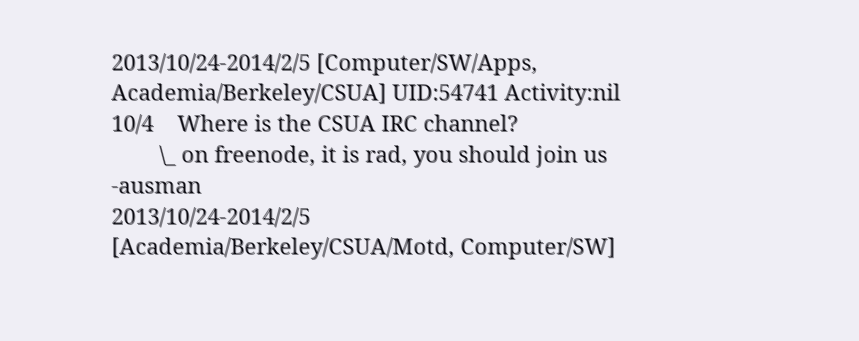2013/10/24-2014/2/5 [Computer/SW/Apps, Academia/Berkeley/CSUA] UID:54741 Activity:nil
10/4    Where is the CSUA IRC channel?
        \_ on freenode, it is rad, you should join us -ausman
2013/10/24-2014/2/5 [Academia/Berkeley/CSUA/Motd, Computer/SW]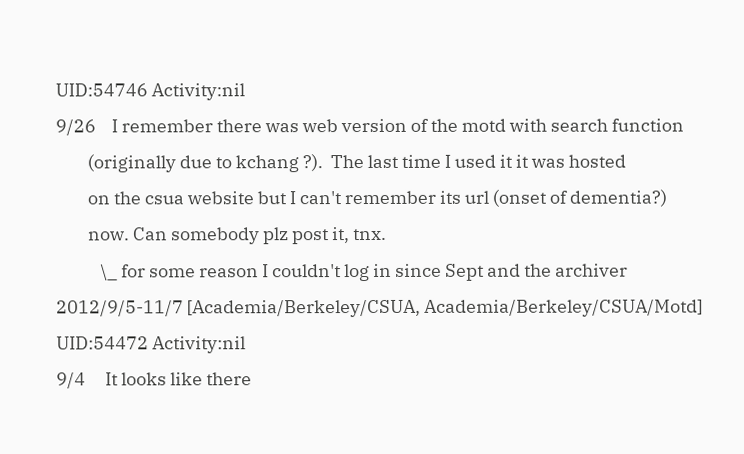UID:54746 Activity:nil
9/26    I remember there was web version of the motd with search function
        (originally due to kchang ?).  The last time I used it it was hosted
        on the csua website but I can't remember its url (onset of dementia?)
        now. Can somebody plz post it, tnx.
           \_ for some reason I couldn't log in since Sept and the archiver
2012/9/5-11/7 [Academia/Berkeley/CSUA, Academia/Berkeley/CSUA/Motd] UID:54472 Activity:nil
9/4     It looks like there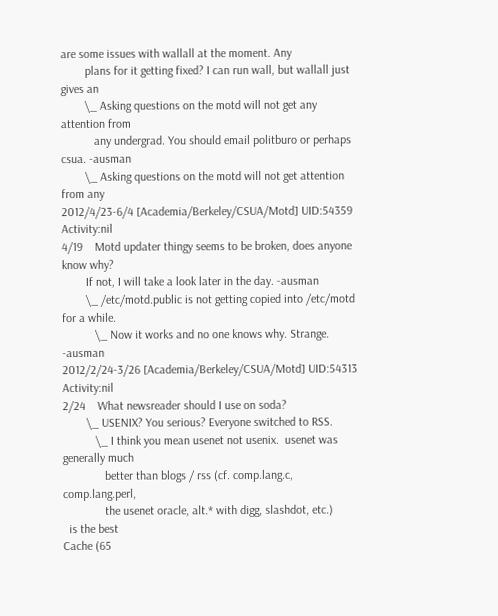are some issues with wallall at the moment. Any
        plans for it getting fixed? I can run wall, but wallall just gives an
        \_ Asking questions on the motd will not get any attention from
           any undergrad. You should email politburo or perhaps csua. -ausman
        \_ Asking questions on the motd will not get attention from any
2012/4/23-6/4 [Academia/Berkeley/CSUA/Motd] UID:54359 Activity:nil
4/19    Motd updater thingy seems to be broken, does anyone know why?
        If not, I will take a look later in the day. -ausman
        \_ /etc/motd.public is not getting copied into /etc/motd for a while.
           \_ Now it works and no one knows why. Strange. -ausman
2012/2/24-3/26 [Academia/Berkeley/CSUA/Motd] UID:54313 Activity:nil
2/24    What newsreader should I use on soda?
        \_ USENIX? You serious? Everyone switched to RSS.
           \_ I think you mean usenet not usenix.  usenet was generally much
              better than blogs / rss (cf. comp.lang.c, comp.lang.perl,
              the usenet oracle, alt.* with digg, slashdot, etc.)
  is the best
Cache (65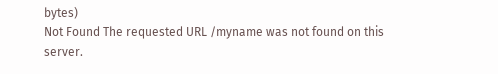bytes)
Not Found The requested URL /myname was not found on this server.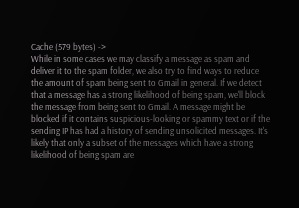Cache (579 bytes) ->
While in some cases we may classify a message as spam and deliver it to the spam folder, we also try to find ways to reduce the amount of spam being sent to Gmail in general. If we detect that a message has a strong likelihood of being spam, we'll block the message from being sent to Gmail. A message might be blocked if it contains suspicious-looking or spammy text or if the sending IP has had a history of sending unsolicited messages. It's likely that only a subset of the messages which have a strong likelihood of being spam are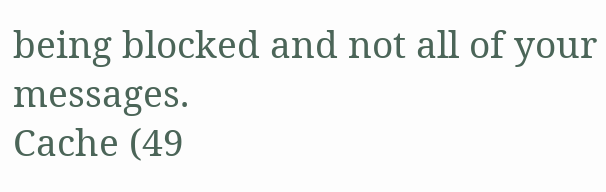being blocked and not all of your messages.
Cache (49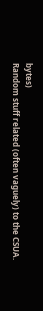bytes)
Random stuff related (often vaguely) to the CSUA.